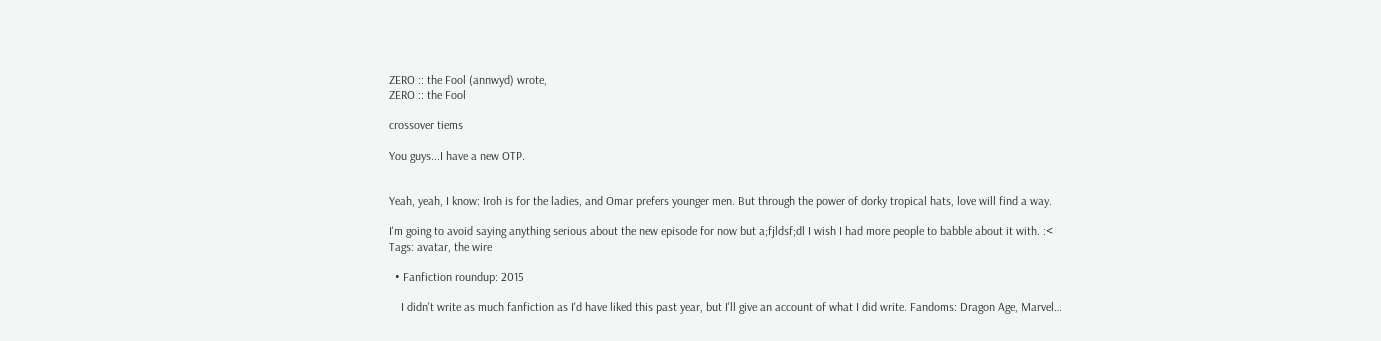ZERO :: the Fool (annwyd) wrote,
ZERO :: the Fool

crossover tiems

You guys...I have a new OTP.


Yeah, yeah, I know: Iroh is for the ladies, and Omar prefers younger men. But through the power of dorky tropical hats, love will find a way.

I'm going to avoid saying anything serious about the new episode for now but a;fjldsf;dl I wish I had more people to babble about it with. :<
Tags: avatar, the wire

  • Fanfiction roundup: 2015

    I didn't write as much fanfiction as I'd have liked this past year, but I'll give an account of what I did write. Fandoms: Dragon Age, Marvel…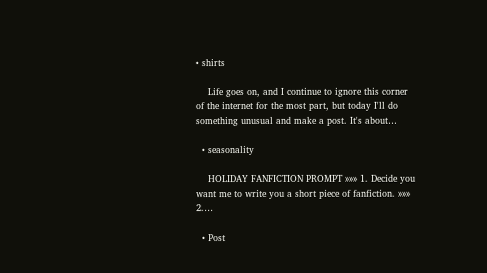• shirts

    Life goes on, and I continue to ignore this corner of the internet for the most part, but today I'll do something unusual and make a post. It's about…

  • seasonality

    HOLIDAY FANFICTION PROMPT »»» 1. Decide you want me to write you a short piece of fanfiction. »»» 2.…

  • Post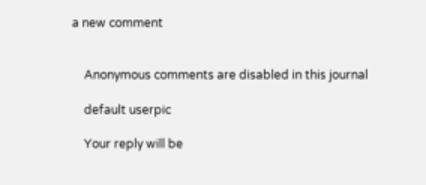a new comment


    Anonymous comments are disabled in this journal

    default userpic

    Your reply will be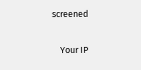screened

    Your IP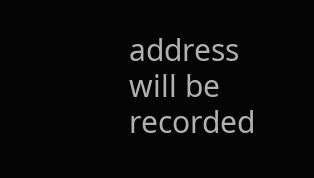address will be recorded